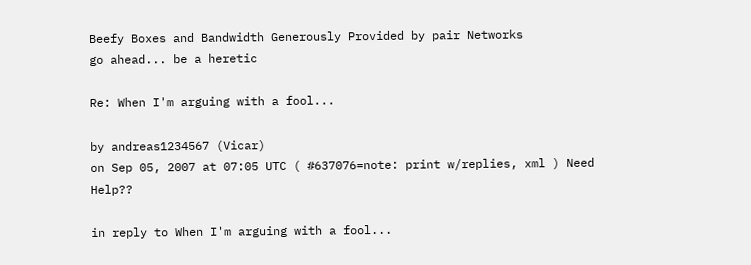Beefy Boxes and Bandwidth Generously Provided by pair Networks
go ahead... be a heretic

Re: When I'm arguing with a fool...

by andreas1234567 (Vicar)
on Sep 05, 2007 at 07:05 UTC ( #637076=note: print w/replies, xml ) Need Help??

in reply to When I'm arguing with a fool...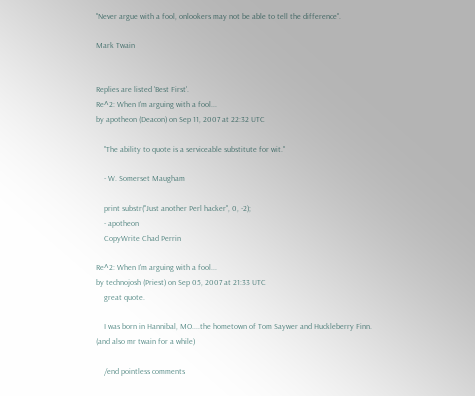"Never argue with a fool, onlookers may not be able to tell the difference".

Mark Twain


Replies are listed 'Best First'.
Re^2: When I'm arguing with a fool...
by apotheon (Deacon) on Sep 11, 2007 at 22:32 UTC

    "The ability to quote is a serviceable substitute for wit."

    - W. Somerset Maugham

    print substr("Just another Perl hacker", 0, -2);
    - apotheon
    CopyWrite Chad Perrin

Re^2: When I'm arguing with a fool...
by technojosh (Priest) on Sep 05, 2007 at 21:33 UTC
    great quote.

    I was born in Hannibal, MO....the hometown of Tom Saywer and Huckleberry Finn. (and also mr twain for a while)

    /end pointless comments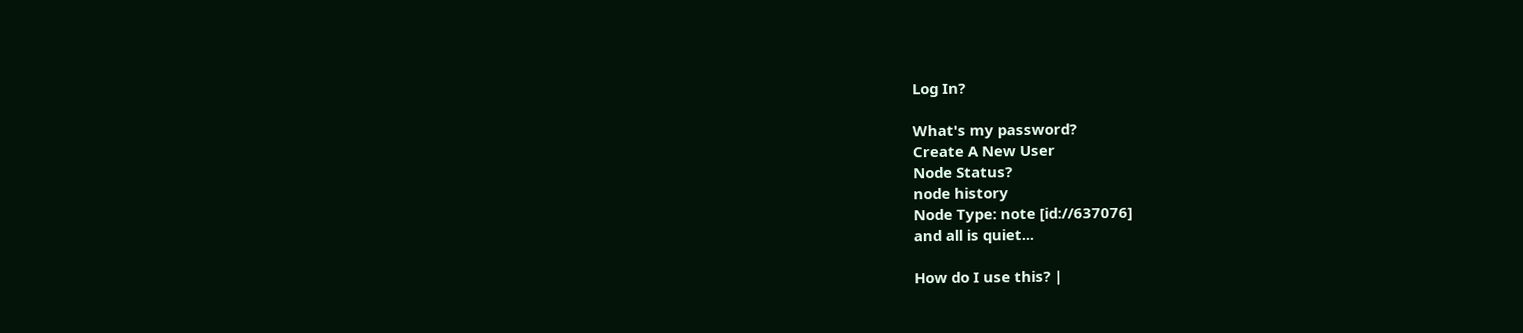Log In?

What's my password?
Create A New User
Node Status?
node history
Node Type: note [id://637076]
and all is quiet...

How do I use this? |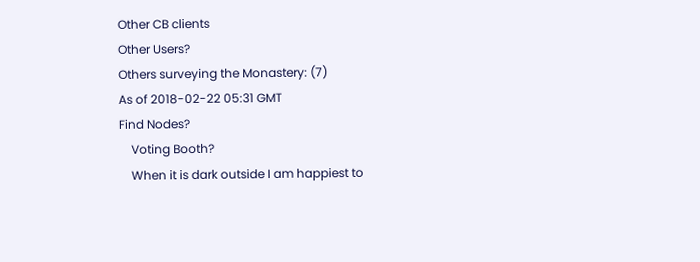Other CB clients
Other Users?
Others surveying the Monastery: (7)
As of 2018-02-22 05:31 GMT
Find Nodes?
    Voting Booth?
    When it is dark outside I am happiest to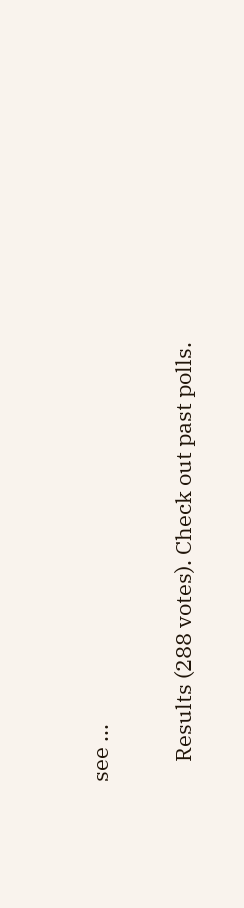see ...

    Results (288 votes). Check out past polls.